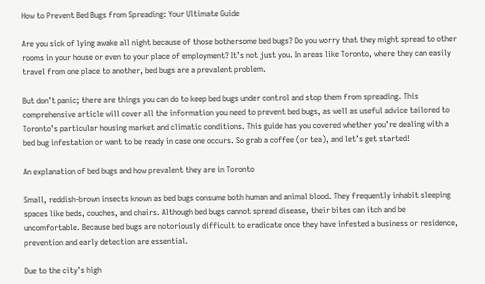How to Prevent Bed Bugs from Spreading: Your Ultimate Guide

Are you sick of lying awake all night because of those bothersome bed bugs? Do you worry that they might spread to other rooms in your house or even to your place of employment? It’s not just you. In areas like Toronto, where they can easily travel from one place to another, bed bugs are a prevalent problem.

But don’t panic; there are things you can do to keep bed bugs under control and stop them from spreading. This comprehensive article will cover all the information you need to prevent bed bugs, as well as useful advice tailored to Toronto’s particular housing market and climatic conditions. This guide has you covered whether you’re dealing with a bed bug infestation or want to be ready in case one occurs. So grab a coffee (or tea), and let’s get started!

An explanation of bed bugs and how prevalent they are in Toronto

Small, reddish-brown insects known as bed bugs consume both human and animal blood. They frequently inhabit sleeping spaces like beds, couches, and chairs. Although bed bugs cannot spread disease, their bites can itch and be uncomfortable. Because bed bugs are notoriously difficult to eradicate once they have infested a business or residence, prevention and early detection are essential.

Due to the city’s high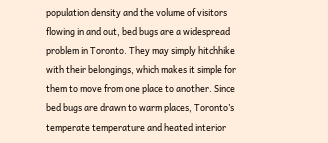population density and the volume of visitors flowing in and out, bed bugs are a widespread problem in Toronto. They may simply hitchhike with their belongings, which makes it simple for them to move from one place to another. Since bed bugs are drawn to warm places, Toronto’s temperate temperature and heated interior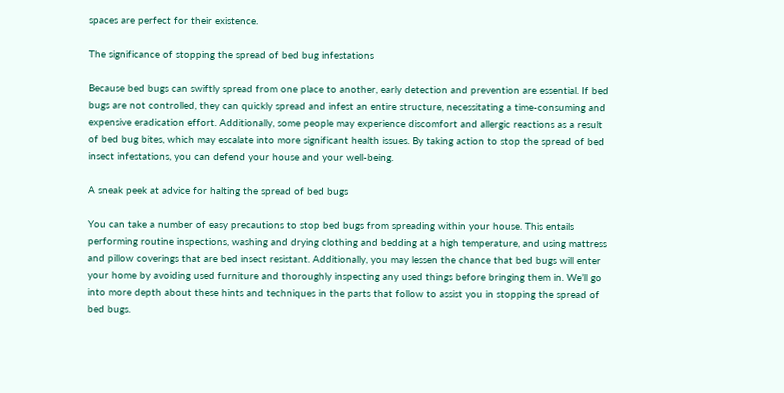spaces are perfect for their existence.

The significance of stopping the spread of bed bug infestations

Because bed bugs can swiftly spread from one place to another, early detection and prevention are essential. If bed bugs are not controlled, they can quickly spread and infest an entire structure, necessitating a time-consuming and expensive eradication effort. Additionally, some people may experience discomfort and allergic reactions as a result of bed bug bites, which may escalate into more significant health issues. By taking action to stop the spread of bed insect infestations, you can defend your house and your well-being.

A sneak peek at advice for halting the spread of bed bugs

You can take a number of easy precautions to stop bed bugs from spreading within your house. This entails performing routine inspections, washing and drying clothing and bedding at a high temperature, and using mattress and pillow coverings that are bed insect resistant. Additionally, you may lessen the chance that bed bugs will enter your home by avoiding used furniture and thoroughly inspecting any used things before bringing them in. We’ll go into more depth about these hints and techniques in the parts that follow to assist you in stopping the spread of bed bugs.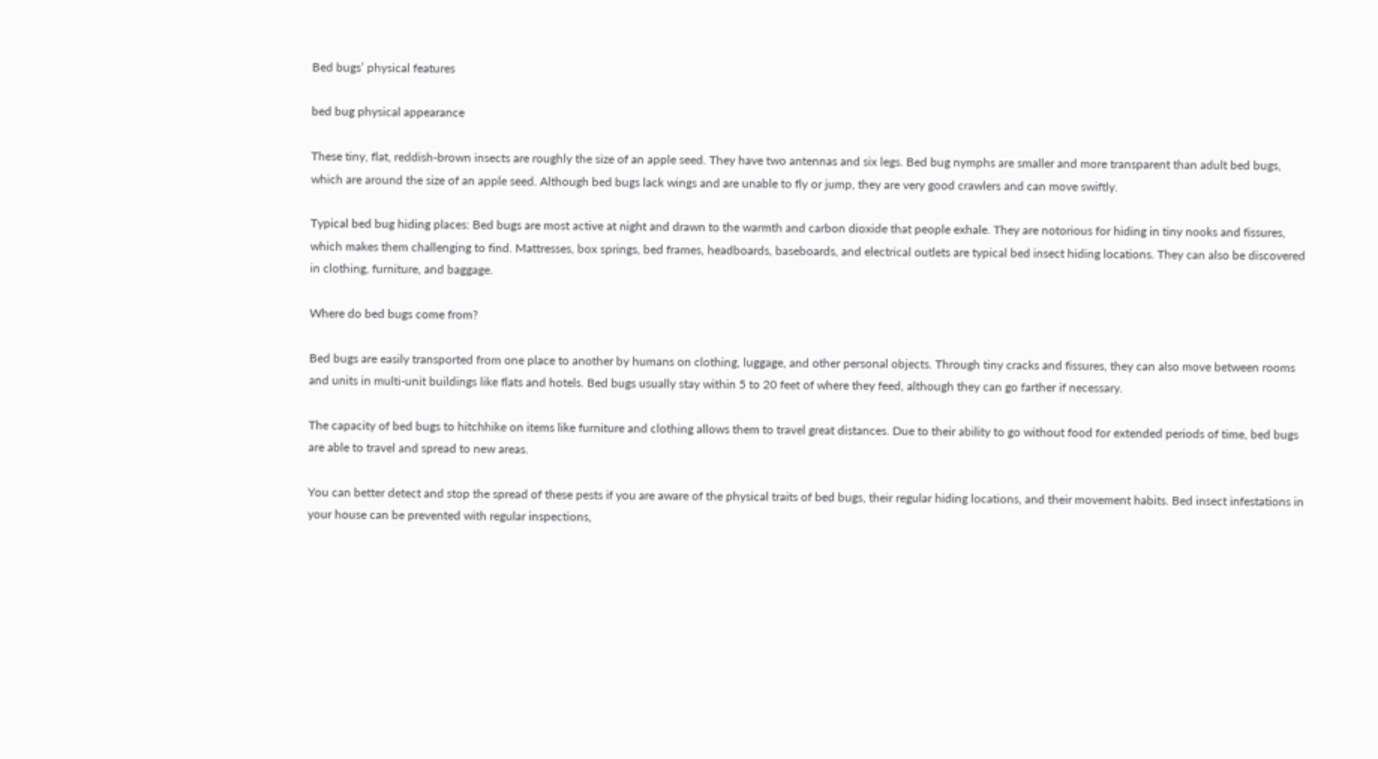Bed bugs’ physical features

bed bug physical appearance

These tiny, flat, reddish-brown insects are roughly the size of an apple seed. They have two antennas and six legs. Bed bug nymphs are smaller and more transparent than adult bed bugs, which are around the size of an apple seed. Although bed bugs lack wings and are unable to fly or jump, they are very good crawlers and can move swiftly.

Typical bed bug hiding places: Bed bugs are most active at night and drawn to the warmth and carbon dioxide that people exhale. They are notorious for hiding in tiny nooks and fissures, which makes them challenging to find. Mattresses, box springs, bed frames, headboards, baseboards, and electrical outlets are typical bed insect hiding locations. They can also be discovered in clothing, furniture, and baggage.

Where do bed bugs come from?

Bed bugs are easily transported from one place to another by humans on clothing, luggage, and other personal objects. Through tiny cracks and fissures, they can also move between rooms and units in multi-unit buildings like flats and hotels. Bed bugs usually stay within 5 to 20 feet of where they feed, although they can go farther if necessary.

The capacity of bed bugs to hitchhike on items like furniture and clothing allows them to travel great distances. Due to their ability to go without food for extended periods of time, bed bugs are able to travel and spread to new areas.

You can better detect and stop the spread of these pests if you are aware of the physical traits of bed bugs, their regular hiding locations, and their movement habits. Bed insect infestations in your house can be prevented with regular inspections,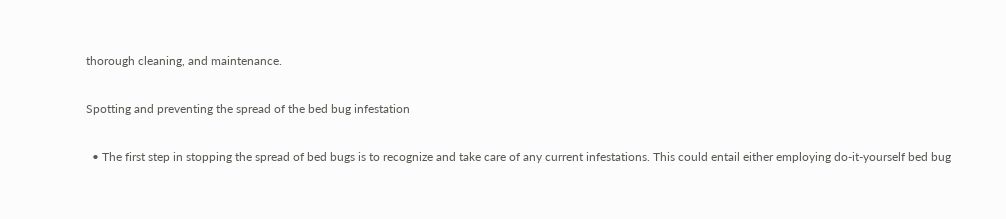thorough cleaning, and maintenance.

Spotting and preventing the spread of the bed bug infestation

  • The first step in stopping the spread of bed bugs is to recognize and take care of any current infestations. This could entail either employing do-it-yourself bed bug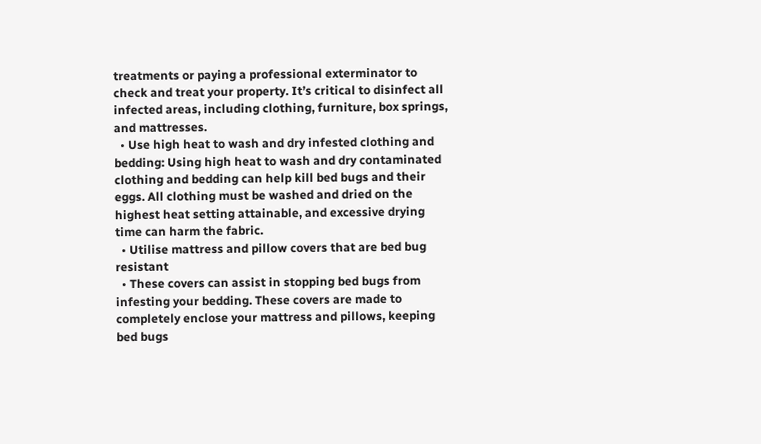treatments or paying a professional exterminator to check and treat your property. It’s critical to disinfect all infected areas, including clothing, furniture, box springs, and mattresses.
  • Use high heat to wash and dry infested clothing and bedding: Using high heat to wash and dry contaminated clothing and bedding can help kill bed bugs and their eggs. All clothing must be washed and dried on the highest heat setting attainable, and excessive drying time can harm the fabric.
  • Utilise mattress and pillow covers that are bed bug resistant
  • These covers can assist in stopping bed bugs from infesting your bedding. These covers are made to completely enclose your mattress and pillows, keeping bed bugs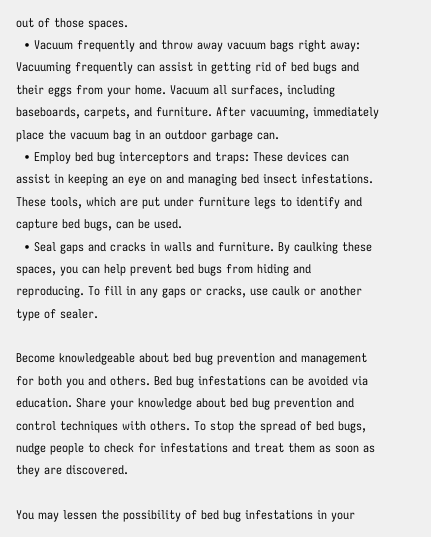out of those spaces.
  • Vacuum frequently and throw away vacuum bags right away: Vacuuming frequently can assist in getting rid of bed bugs and their eggs from your home. Vacuum all surfaces, including baseboards, carpets, and furniture. After vacuuming, immediately place the vacuum bag in an outdoor garbage can.
  • Employ bed bug interceptors and traps: These devices can assist in keeping an eye on and managing bed insect infestations. These tools, which are put under furniture legs to identify and capture bed bugs, can be used.
  • Seal gaps and cracks in walls and furniture. By caulking these spaces, you can help prevent bed bugs from hiding and reproducing. To fill in any gaps or cracks, use caulk or another type of sealer.

Become knowledgeable about bed bug prevention and management for both you and others. Bed bug infestations can be avoided via education. Share your knowledge about bed bug prevention and control techniques with others. To stop the spread of bed bugs, nudge people to check for infestations and treat them as soon as they are discovered.

You may lessen the possibility of bed bug infestations in your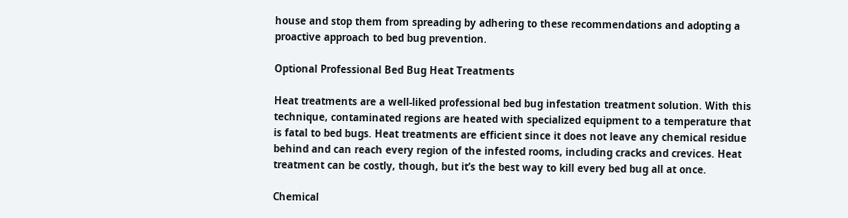house and stop them from spreading by adhering to these recommendations and adopting a proactive approach to bed bug prevention.

Optional Professional Bed Bug Heat Treatments

Heat treatments are a well-liked professional bed bug infestation treatment solution. With this technique, contaminated regions are heated with specialized equipment to a temperature that is fatal to bed bugs. Heat treatments are efficient since it does not leave any chemical residue behind and can reach every region of the infested rooms, including cracks and crevices. Heat treatment can be costly, though, but it’s the best way to kill every bed bug all at once.

Chemical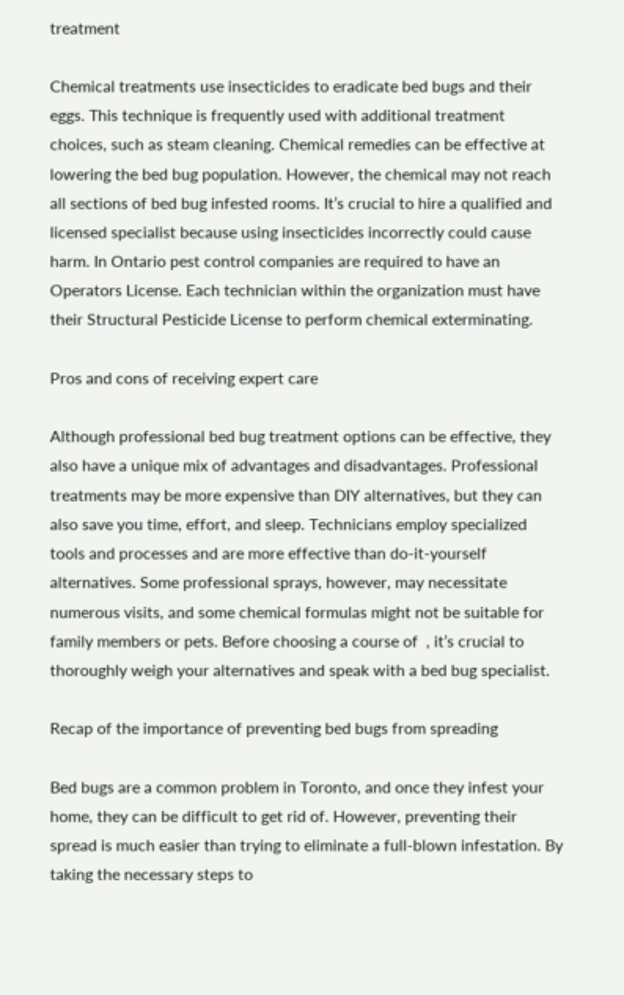treatment

Chemical treatments use insecticides to eradicate bed bugs and their eggs. This technique is frequently used with additional treatment choices, such as steam cleaning. Chemical remedies can be effective at lowering the bed bug population. However, the chemical may not reach all sections of bed bug infested rooms. It’s crucial to hire a qualified and licensed specialist because using insecticides incorrectly could cause harm. In Ontario pest control companies are required to have an Operators License. Each technician within the organization must have their Structural Pesticide License to perform chemical exterminating.

Pros and cons of receiving expert care

Although professional bed bug treatment options can be effective, they also have a unique mix of advantages and disadvantages. Professional treatments may be more expensive than DIY alternatives, but they can also save you time, effort, and sleep. Technicians employ specialized tools and processes and are more effective than do-it-yourself alternatives. Some professional sprays, however, may necessitate numerous visits, and some chemical formulas might not be suitable for family members or pets. Before choosing a course of  , it’s crucial to thoroughly weigh your alternatives and speak with a bed bug specialist.

Recap of the importance of preventing bed bugs from spreading

Bed bugs are a common problem in Toronto, and once they infest your home, they can be difficult to get rid of. However, preventing their spread is much easier than trying to eliminate a full-blown infestation. By taking the necessary steps to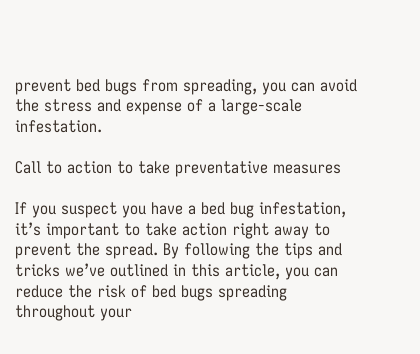prevent bed bugs from spreading, you can avoid the stress and expense of a large-scale infestation.

Call to action to take preventative measures

If you suspect you have a bed bug infestation, it’s important to take action right away to prevent the spread. By following the tips and tricks we’ve outlined in this article, you can reduce the risk of bed bugs spreading throughout your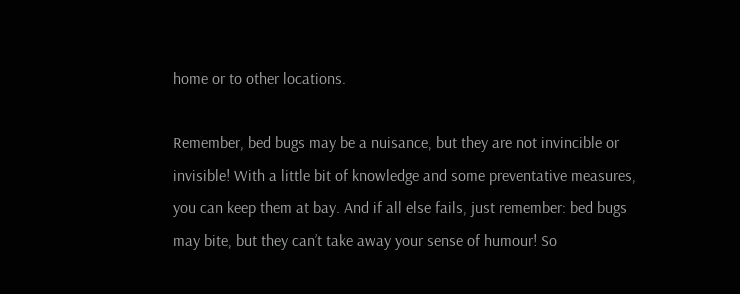home or to other locations.

Remember, bed bugs may be a nuisance, but they are not invincible or invisible! With a little bit of knowledge and some preventative measures, you can keep them at bay. And if all else fails, just remember: bed bugs may bite, but they can’t take away your sense of humour! So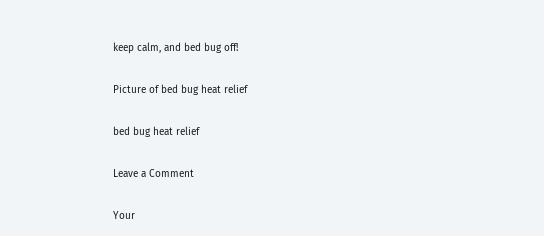keep calm, and bed bug off!

Picture of bed bug heat relief

bed bug heat relief

Leave a Comment

Your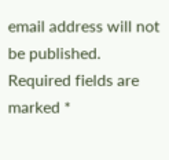email address will not be published. Required fields are marked *